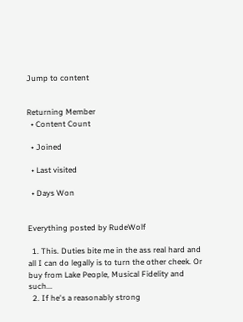Jump to content


Returning Member
  • Content Count

  • Joined

  • Last visited

  • Days Won


Everything posted by RudeWolf

  1. This. Duties bite me in the ass real hard and all I can do legally is to turn the other cheek. Or buy from Lake People, Musical Fidelity and such...
  2. If he's a reasonably strong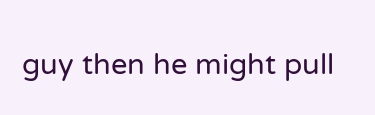guy then he might pull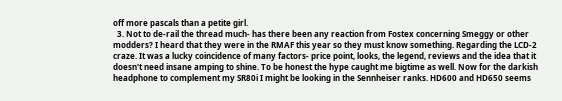off more pascals than a petite girl.
  3. Not to de-rail the thread much- has there been any reaction from Fostex concerning Smeggy or other modders? I heard that they were in the RMAF this year so they must know something. Regarding the LCD-2 craze. It was a lucky coincidence of many factors- price point, looks, the legend, reviews and the idea that it doesn't need insane amping to shine. To be honest the hype caught me bigtime as well. Now for the darkish headphone to complement my SR80i I might be looking in the Sennheiser ranks. HD600 and HD650 seems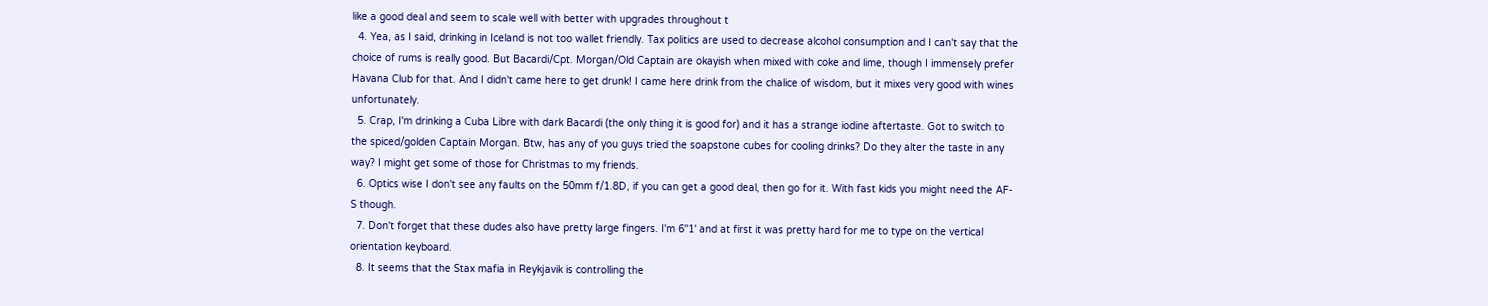like a good deal and seem to scale well with better with upgrades throughout t
  4. Yea, as I said, drinking in Iceland is not too wallet friendly. Tax politics are used to decrease alcohol consumption and I can't say that the choice of rums is really good. But Bacardi/Cpt. Morgan/Old Captain are okayish when mixed with coke and lime, though I immensely prefer Havana Club for that. And I didn't came here to get drunk! I came here drink from the chalice of wisdom, but it mixes very good with wines unfortunately.
  5. Crap, I'm drinking a Cuba Libre with dark Bacardi (the only thing it is good for) and it has a strange iodine aftertaste. Got to switch to the spiced/golden Captain Morgan. Btw, has any of you guys tried the soapstone cubes for cooling drinks? Do they alter the taste in any way? I might get some of those for Christmas to my friends.
  6. Optics wise I don't see any faults on the 50mm f/1.8D, if you can get a good deal, then go for it. With fast kids you might need the AF-S though.
  7. Don't forget that these dudes also have pretty large fingers. I'm 6''1' and at first it was pretty hard for me to type on the vertical orientation keyboard.
  8. It seems that the Stax mafia in Reykjavik is controlling the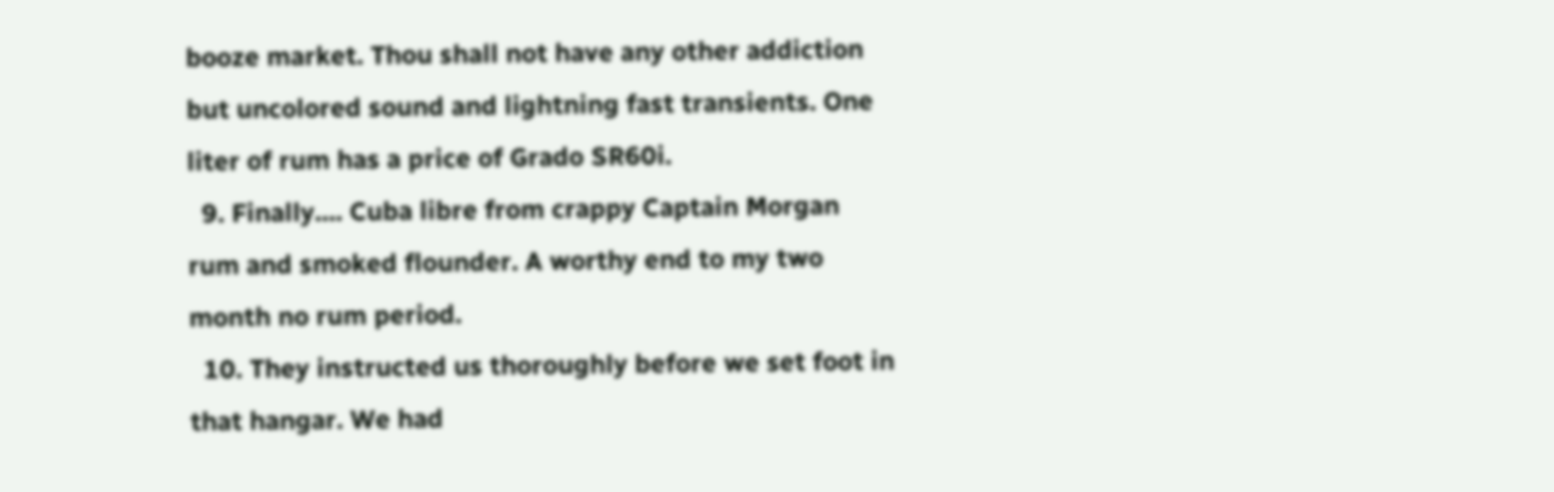booze market. Thou shall not have any other addiction but uncolored sound and lightning fast transients. One liter of rum has a price of Grado SR60i.
  9. Finally.... Cuba libre from crappy Captain Morgan rum and smoked flounder. A worthy end to my two month no rum period.
  10. They instructed us thoroughly before we set foot in that hangar. We had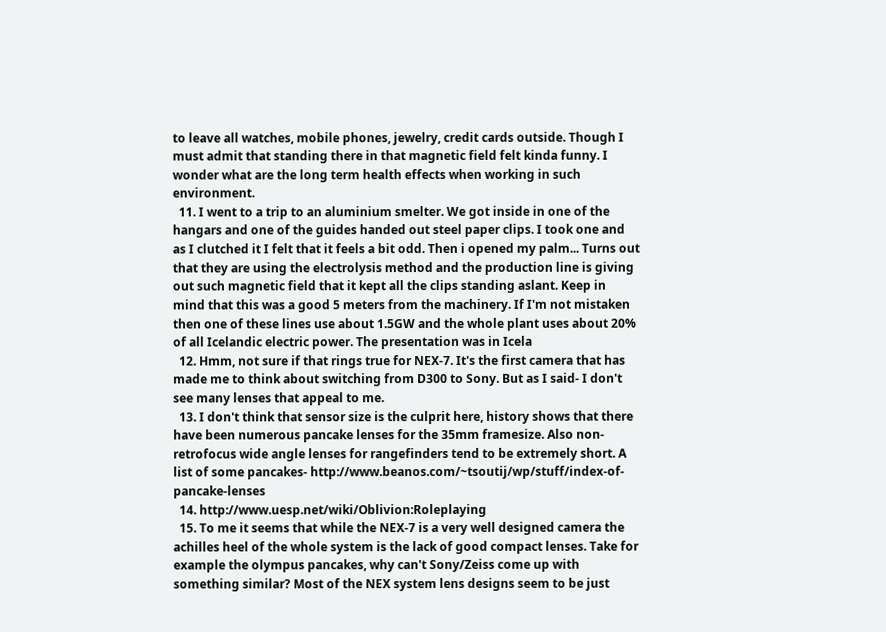to leave all watches, mobile phones, jewelry, credit cards outside. Though I must admit that standing there in that magnetic field felt kinda funny. I wonder what are the long term health effects when working in such environment.
  11. I went to a trip to an aluminium smelter. We got inside in one of the hangars and one of the guides handed out steel paper clips. I took one and as I clutched it I felt that it feels a bit odd. Then i opened my palm... Turns out that they are using the electrolysis method and the production line is giving out such magnetic field that it kept all the clips standing aslant. Keep in mind that this was a good 5 meters from the machinery. If I'm not mistaken then one of these lines use about 1.5GW and the whole plant uses about 20% of all Icelandic electric power. The presentation was in Icela
  12. Hmm, not sure if that rings true for NEX-7. It's the first camera that has made me to think about switching from D300 to Sony. But as I said- I don't see many lenses that appeal to me.
  13. I don't think that sensor size is the culprit here, history shows that there have been numerous pancake lenses for the 35mm framesize. Also non-retrofocus wide angle lenses for rangefinders tend to be extremely short. A list of some pancakes- http://www.beanos.com/~tsoutij/wp/stuff/index-of-pancake-lenses
  14. http://www.uesp.net/wiki/Oblivion:Roleplaying
  15. To me it seems that while the NEX-7 is a very well designed camera the achilles heel of the whole system is the lack of good compact lenses. Take for example the olympus pancakes, why can't Sony/Zeiss come up with something similar? Most of the NEX system lens designs seem to be just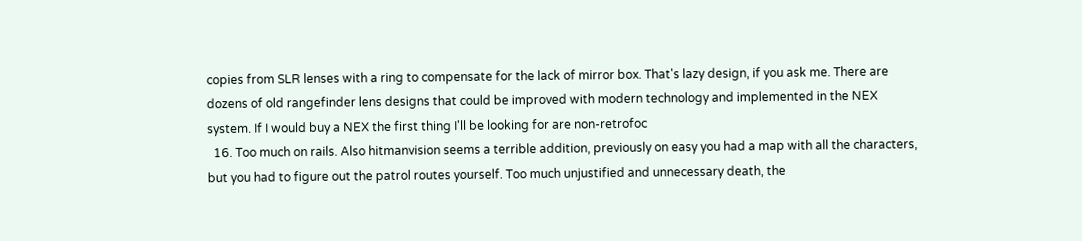copies from SLR lenses with a ring to compensate for the lack of mirror box. That's lazy design, if you ask me. There are dozens of old rangefinder lens designs that could be improved with modern technology and implemented in the NEX system. If I would buy a NEX the first thing I'll be looking for are non-retrofoc
  16. Too much on rails. Also hitmanvision seems a terrible addition, previously on easy you had a map with all the characters, but you had to figure out the patrol routes yourself. Too much unjustified and unnecessary death, the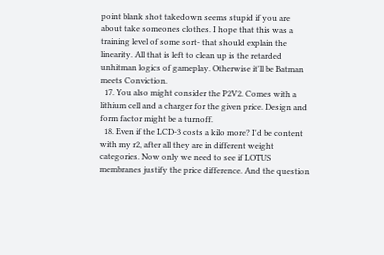point blank shot takedown seems stupid if you are about take someones clothes. I hope that this was a training level of some sort- that should explain the linearity. All that is left to clean up is the retarded unhitman logics of gameplay. Otherwise it'll be Batman meets Conviction.
  17. You also might consider the P2V2. Comes with a lithium cell and a charger for the given price. Design and form factor might be a turnoff.
  18. Even if the LCD-3 costs a kilo more? I'd be content with my r2, after all they are in different weight categories. Now only we need to see if LOTUS membranes justify the price difference. And the question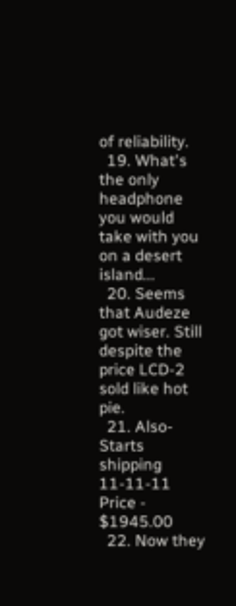of reliability.
  19. What's the only headphone you would take with you on a desert island...
  20. Seems that Audeze got wiser. Still despite the price LCD-2 sold like hot pie.
  21. Also- Starts shipping 11-11-11 Price - $1945.00
  22. Now they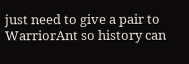just need to give a pair to WarriorAnt so history can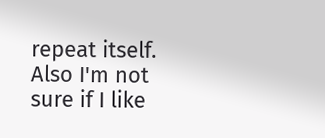repeat itself. Also I'm not sure if I like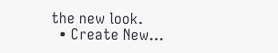the new look.
  • Create New...